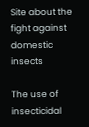Site about the fight against domestic insects

The use of insecticidal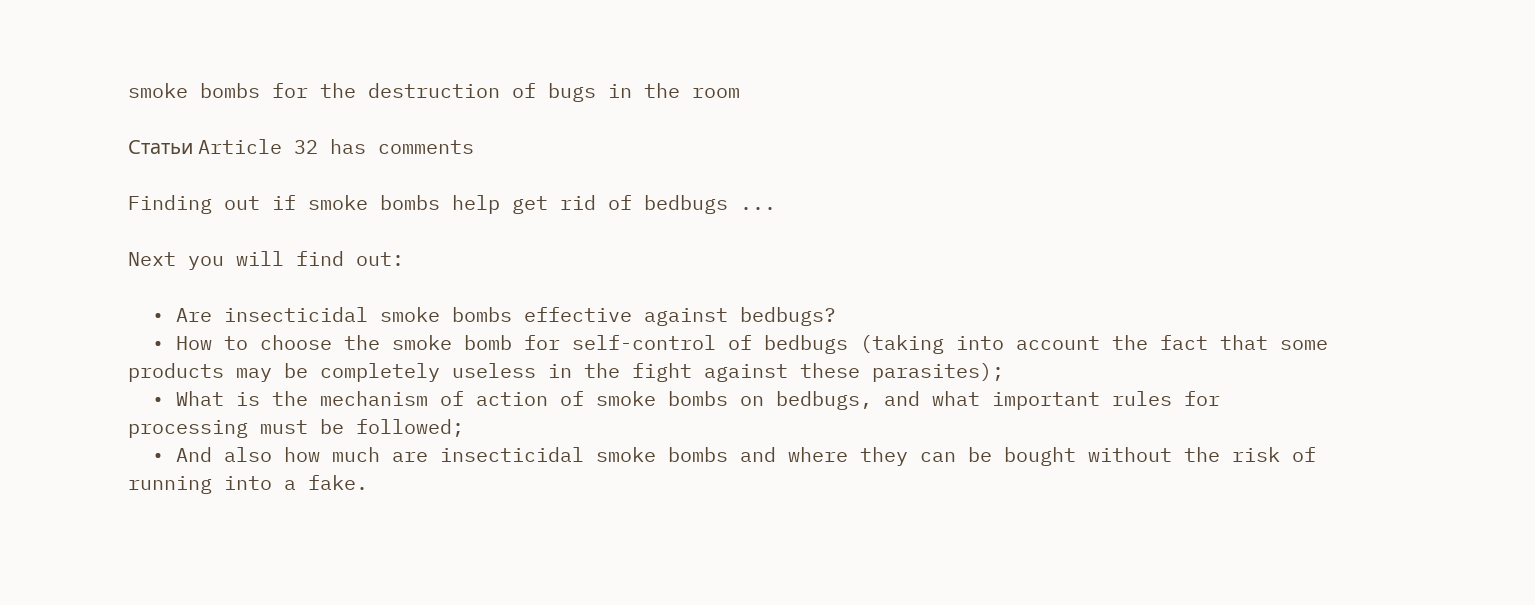smoke bombs for the destruction of bugs in the room

Статьи Article 32 has comments

Finding out if smoke bombs help get rid of bedbugs ...

Next you will find out:

  • Are insecticidal smoke bombs effective against bedbugs?
  • How to choose the smoke bomb for self-control of bedbugs (taking into account the fact that some products may be completely useless in the fight against these parasites);
  • What is the mechanism of action of smoke bombs on bedbugs, and what important rules for processing must be followed;
  • And also how much are insecticidal smoke bombs and where they can be bought without the risk of running into a fake.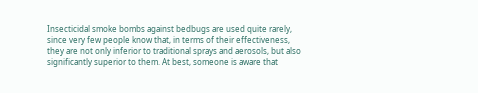Insecticidal smoke bombs against bedbugs are used quite rarely, since very few people know that, in terms of their effectiveness, they are not only inferior to traditional sprays and aerosols, but also significantly superior to them. At best, someone is aware that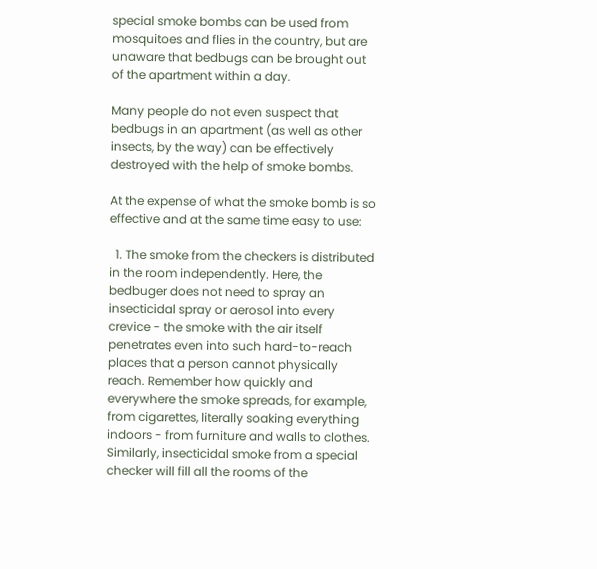special smoke bombs can be used from mosquitoes and flies in the country, but are unaware that bedbugs can be brought out of the apartment within a day.

Many people do not even suspect that bedbugs in an apartment (as well as other insects, by the way) can be effectively destroyed with the help of smoke bombs.

At the expense of what the smoke bomb is so effective and at the same time easy to use:

  1. The smoke from the checkers is distributed in the room independently. Here, the bedbuger does not need to spray an insecticidal spray or aerosol into every crevice - the smoke with the air itself penetrates even into such hard-to-reach places that a person cannot physically reach. Remember how quickly and everywhere the smoke spreads, for example, from cigarettes, literally soaking everything indoors - from furniture and walls to clothes. Similarly, insecticidal smoke from a special checker will fill all the rooms of the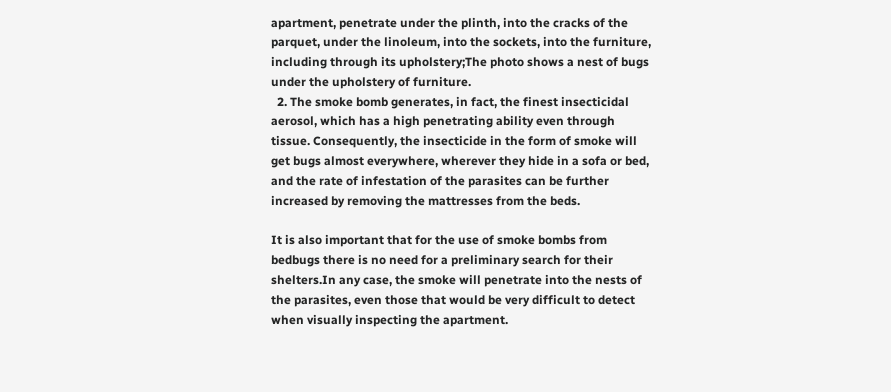apartment, penetrate under the plinth, into the cracks of the parquet, under the linoleum, into the sockets, into the furniture, including through its upholstery;The photo shows a nest of bugs under the upholstery of furniture.
  2. The smoke bomb generates, in fact, the finest insecticidal aerosol, which has a high penetrating ability even through tissue. Consequently, the insecticide in the form of smoke will get bugs almost everywhere, wherever they hide in a sofa or bed, and the rate of infestation of the parasites can be further increased by removing the mattresses from the beds.

It is also important that for the use of smoke bombs from bedbugs there is no need for a preliminary search for their shelters.In any case, the smoke will penetrate into the nests of the parasites, even those that would be very difficult to detect when visually inspecting the apartment.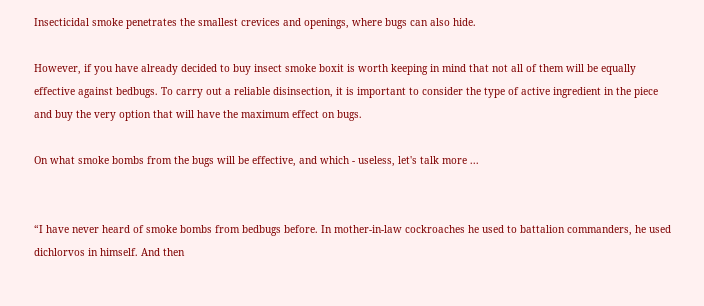Insecticidal smoke penetrates the smallest crevices and openings, where bugs can also hide.

However, if you have already decided to buy insect smoke boxit is worth keeping in mind that not all of them will be equally effective against bedbugs. To carry out a reliable disinsection, it is important to consider the type of active ingredient in the piece and buy the very option that will have the maximum effect on bugs.

On what smoke bombs from the bugs will be effective, and which - useless, let's talk more ...


“I have never heard of smoke bombs from bedbugs before. In mother-in-law cockroaches he used to battalion commanders, he used dichlorvos in himself. And then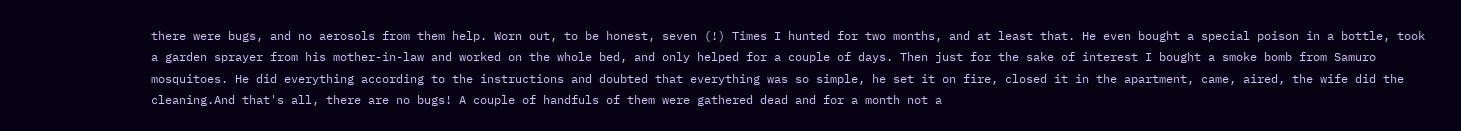there were bugs, and no aerosols from them help. Worn out, to be honest, seven (!) Times I hunted for two months, and at least that. He even bought a special poison in a bottle, took a garden sprayer from his mother-in-law and worked on the whole bed, and only helped for a couple of days. Then just for the sake of interest I bought a smoke bomb from Samuro mosquitoes. He did everything according to the instructions and doubted that everything was so simple, he set it on fire, closed it in the apartment, came, aired, the wife did the cleaning.And that's all, there are no bugs! A couple of handfuls of them were gathered dead and for a month not a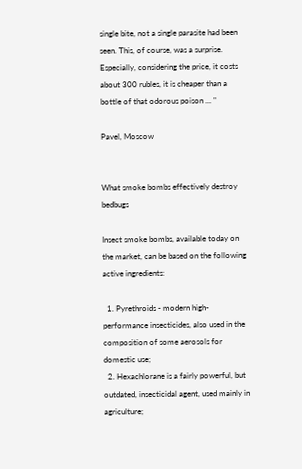single bite, not a single parasite had been seen. This, of course, was a surprise. Especially, considering the price, it costs about 300 rubles, it is cheaper than a bottle of that odorous poison ... "

Pavel, Moscow


What smoke bombs effectively destroy bedbugs

Insect smoke bombs, available today on the market, can be based on the following active ingredients:

  1. Pyrethroids - modern high-performance insecticides, also used in the composition of some aerosols for domestic use;
  2. Hexachlorane is a fairly powerful, but outdated, insecticidal agent, used mainly in agriculture;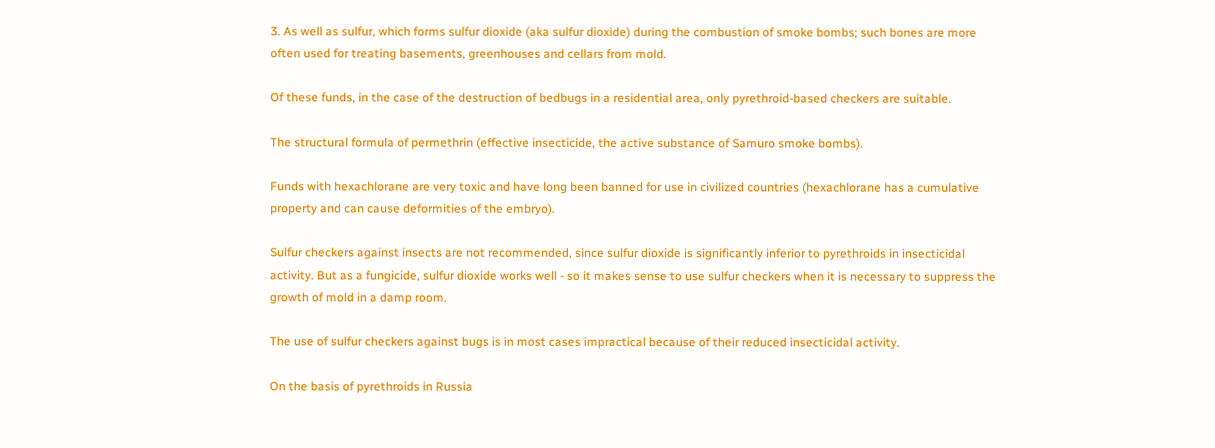3. As well as sulfur, which forms sulfur dioxide (aka sulfur dioxide) during the combustion of smoke bombs; such bones are more often used for treating basements, greenhouses and cellars from mold.

Of these funds, in the case of the destruction of bedbugs in a residential area, only pyrethroid-based checkers are suitable.

The structural formula of permethrin (effective insecticide, the active substance of Samuro smoke bombs).

Funds with hexachlorane are very toxic and have long been banned for use in civilized countries (hexachlorane has a cumulative property and can cause deformities of the embryo).

Sulfur checkers against insects are not recommended, since sulfur dioxide is significantly inferior to pyrethroids in insecticidal activity. But as a fungicide, sulfur dioxide works well - so it makes sense to use sulfur checkers when it is necessary to suppress the growth of mold in a damp room.

The use of sulfur checkers against bugs is in most cases impractical because of their reduced insecticidal activity.

On the basis of pyrethroids in Russia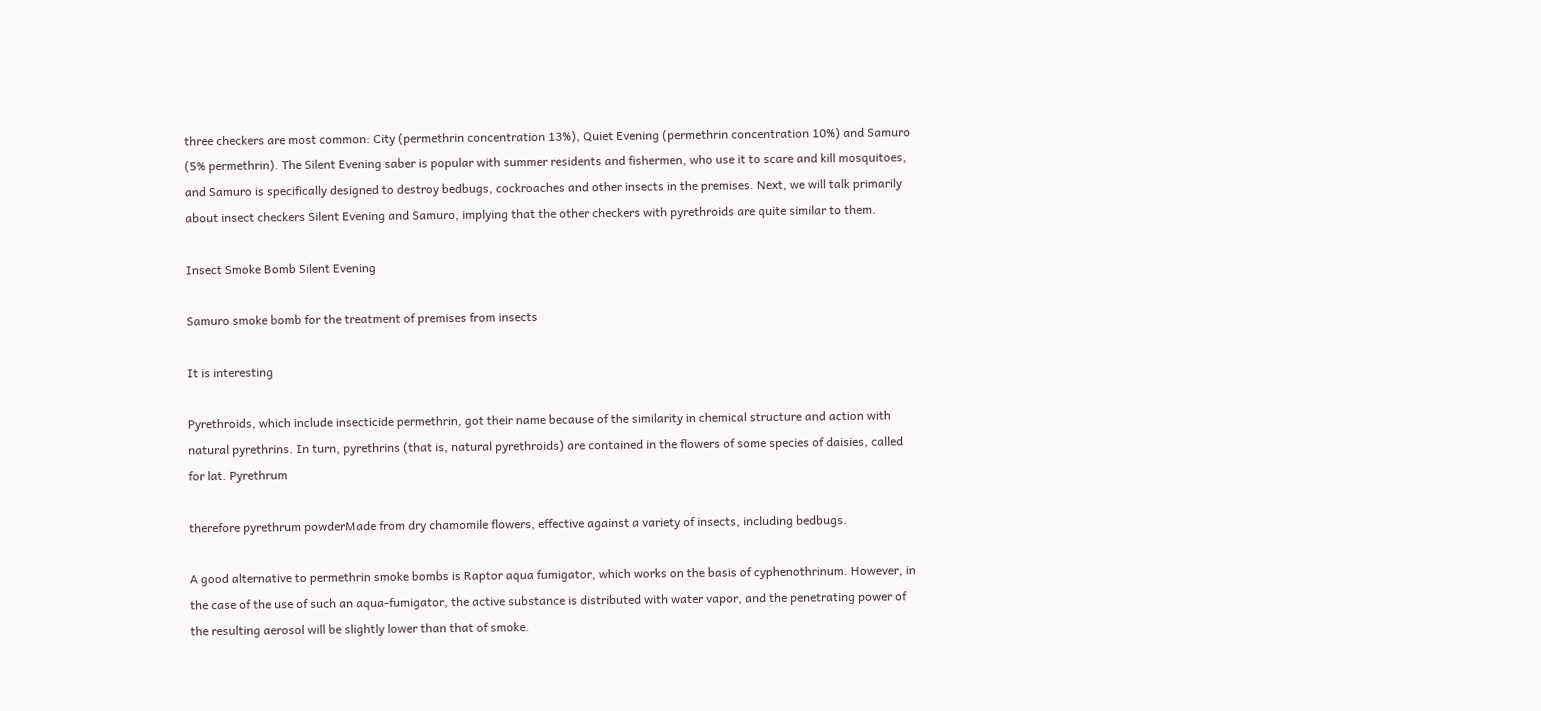three checkers are most common: City (permethrin concentration 13%), Quiet Evening (permethrin concentration 10%) and Samuro (5% permethrin). The Silent Evening saber is popular with summer residents and fishermen, who use it to scare and kill mosquitoes, and Samuro is specifically designed to destroy bedbugs, cockroaches and other insects in the premises. Next, we will talk primarily about insect checkers Silent Evening and Samuro, implying that the other checkers with pyrethroids are quite similar to them.

Insect Smoke Bomb Silent Evening

Samuro smoke bomb for the treatment of premises from insects

It is interesting

Pyrethroids, which include insecticide permethrin, got their name because of the similarity in chemical structure and action with natural pyrethrins. In turn, pyrethrins (that is, natural pyrethroids) are contained in the flowers of some species of daisies, called for lat. Pyrethrum

therefore pyrethrum powderMade from dry chamomile flowers, effective against a variety of insects, including bedbugs.

A good alternative to permethrin smoke bombs is Raptor aqua fumigator, which works on the basis of cyphenothrinum. However, in the case of the use of such an aqua-fumigator, the active substance is distributed with water vapor, and the penetrating power of the resulting aerosol will be slightly lower than that of smoke.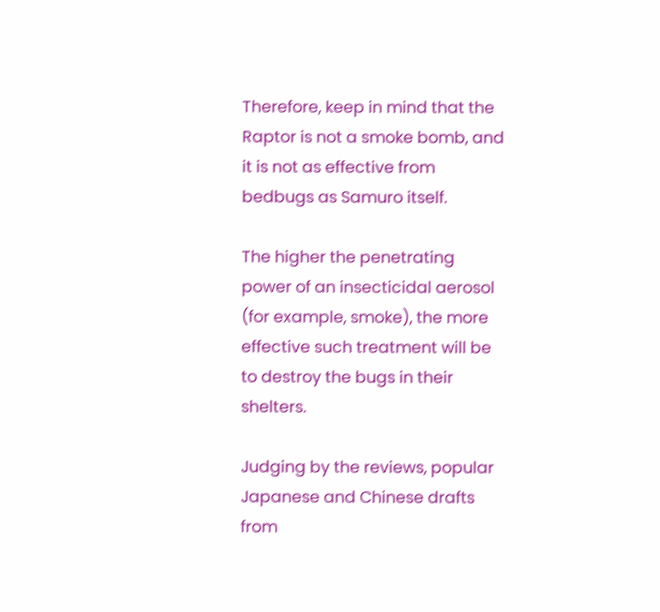Therefore, keep in mind that the Raptor is not a smoke bomb, and it is not as effective from bedbugs as Samuro itself.

The higher the penetrating power of an insecticidal aerosol (for example, smoke), the more effective such treatment will be to destroy the bugs in their shelters.

Judging by the reviews, popular Japanese and Chinese drafts from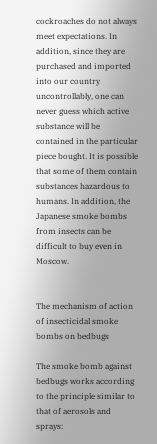cockroaches do not always meet expectations. In addition, since they are purchased and imported into our country uncontrollably, one can never guess which active substance will be contained in the particular piece bought. It is possible that some of them contain substances hazardous to humans. In addition, the Japanese smoke bombs from insects can be difficult to buy even in Moscow.


The mechanism of action of insecticidal smoke bombs on bedbugs

The smoke bomb against bedbugs works according to the principle similar to that of aerosols and sprays: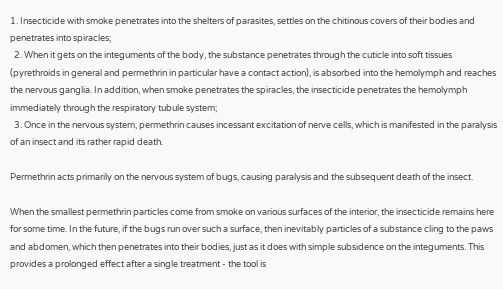1. Insecticide with smoke penetrates into the shelters of parasites, settles on the chitinous covers of their bodies and penetrates into spiracles;
  2. When it gets on the integuments of the body, the substance penetrates through the cuticle into soft tissues (pyrethroids in general and permethrin in particular have a contact action), is absorbed into the hemolymph and reaches the nervous ganglia. In addition, when smoke penetrates the spiracles, the insecticide penetrates the hemolymph immediately through the respiratory tubule system;
  3. Once in the nervous system, permethrin causes incessant excitation of nerve cells, which is manifested in the paralysis of an insect and its rather rapid death.

Permethrin acts primarily on the nervous system of bugs, causing paralysis and the subsequent death of the insect.

When the smallest permethrin particles come from smoke on various surfaces of the interior, the insecticide remains here for some time. In the future, if the bugs run over such a surface, then inevitably particles of a substance cling to the paws and abdomen, which then penetrates into their bodies, just as it does with simple subsidence on the integuments. This provides a prolonged effect after a single treatment - the tool is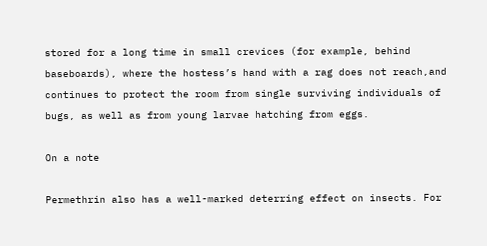stored for a long time in small crevices (for example, behind baseboards), where the hostess’s hand with a rag does not reach,and continues to protect the room from single surviving individuals of bugs, as well as from young larvae hatching from eggs.

On a note

Permethrin also has a well-marked deterring effect on insects. For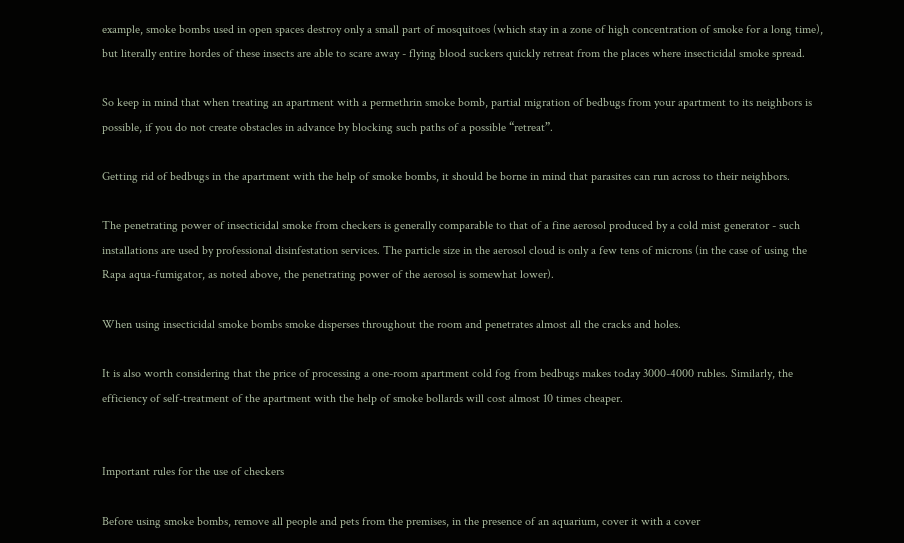example, smoke bombs used in open spaces destroy only a small part of mosquitoes (which stay in a zone of high concentration of smoke for a long time), but literally entire hordes of these insects are able to scare away - flying blood suckers quickly retreat from the places where insecticidal smoke spread.

So keep in mind that when treating an apartment with a permethrin smoke bomb, partial migration of bedbugs from your apartment to its neighbors is possible, if you do not create obstacles in advance by blocking such paths of a possible “retreat”.

Getting rid of bedbugs in the apartment with the help of smoke bombs, it should be borne in mind that parasites can run across to their neighbors.

The penetrating power of insecticidal smoke from checkers is generally comparable to that of a fine aerosol produced by a cold mist generator - such installations are used by professional disinfestation services. The particle size in the aerosol cloud is only a few tens of microns (in the case of using the Rapa aqua-fumigator, as noted above, the penetrating power of the aerosol is somewhat lower).

When using insecticidal smoke bombs smoke disperses throughout the room and penetrates almost all the cracks and holes.

It is also worth considering that the price of processing a one-room apartment cold fog from bedbugs makes today 3000-4000 rubles. Similarly, the efficiency of self-treatment of the apartment with the help of smoke bollards will cost almost 10 times cheaper.


Important rules for the use of checkers

Before using smoke bombs, remove all people and pets from the premises, in the presence of an aquarium, cover it with a cover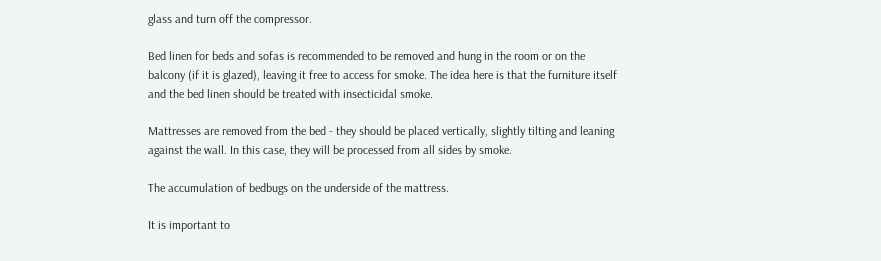glass and turn off the compressor.

Bed linen for beds and sofas is recommended to be removed and hung in the room or on the balcony (if it is glazed), leaving it free to access for smoke. The idea here is that the furniture itself and the bed linen should be treated with insecticidal smoke.

Mattresses are removed from the bed - they should be placed vertically, slightly tilting and leaning against the wall. In this case, they will be processed from all sides by smoke.

The accumulation of bedbugs on the underside of the mattress.

It is important to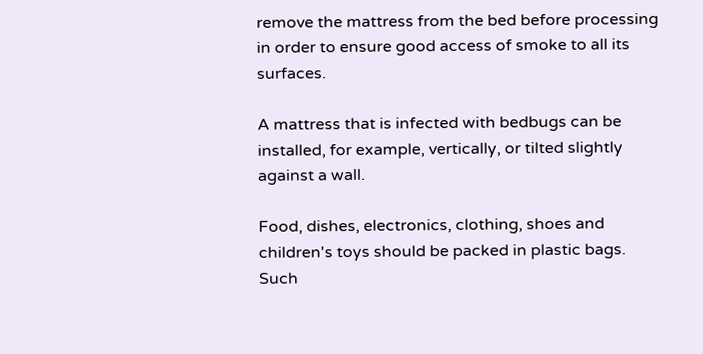remove the mattress from the bed before processing in order to ensure good access of smoke to all its surfaces.

A mattress that is infected with bedbugs can be installed, for example, vertically, or tilted slightly against a wall.

Food, dishes, electronics, clothing, shoes and children's toys should be packed in plastic bags. Such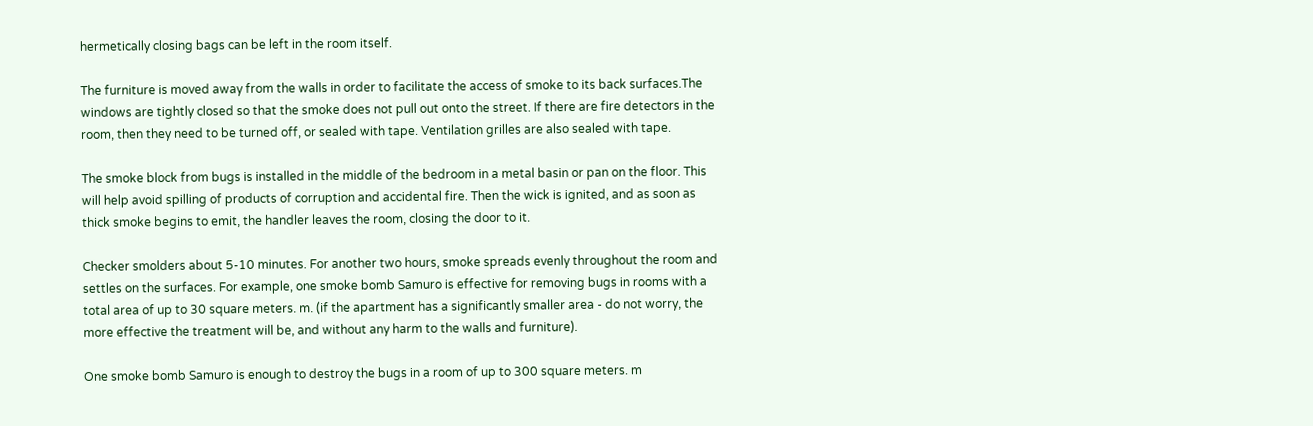hermetically closing bags can be left in the room itself.

The furniture is moved away from the walls in order to facilitate the access of smoke to its back surfaces.The windows are tightly closed so that the smoke does not pull out onto the street. If there are fire detectors in the room, then they need to be turned off, or sealed with tape. Ventilation grilles are also sealed with tape.

The smoke block from bugs is installed in the middle of the bedroom in a metal basin or pan on the floor. This will help avoid spilling of products of corruption and accidental fire. Then the wick is ignited, and as soon as thick smoke begins to emit, the handler leaves the room, closing the door to it.

Checker smolders about 5-10 minutes. For another two hours, smoke spreads evenly throughout the room and settles on the surfaces. For example, one smoke bomb Samuro is effective for removing bugs in rooms with a total area of up to 30 square meters. m. (if the apartment has a significantly smaller area - do not worry, the more effective the treatment will be, and without any harm to the walls and furniture).

One smoke bomb Samuro is enough to destroy the bugs in a room of up to 300 square meters. m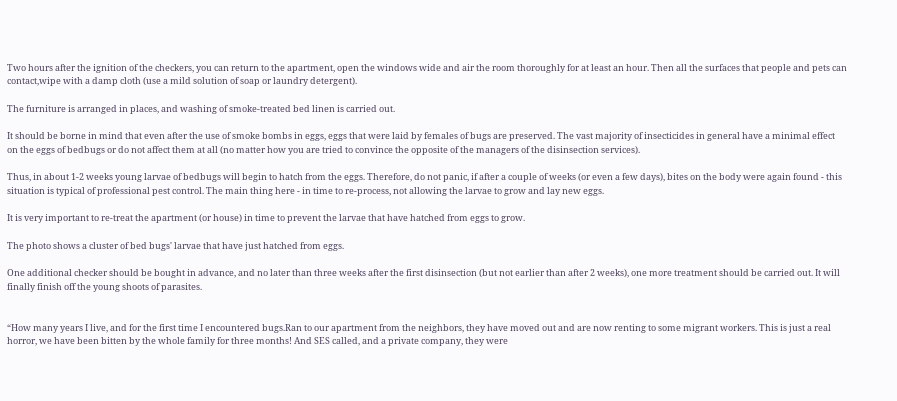Two hours after the ignition of the checkers, you can return to the apartment, open the windows wide and air the room thoroughly for at least an hour. Then all the surfaces that people and pets can contact,wipe with a damp cloth (use a mild solution of soap or laundry detergent).

The furniture is arranged in places, and washing of smoke-treated bed linen is carried out.

It should be borne in mind that even after the use of smoke bombs in eggs, eggs that were laid by females of bugs are preserved. The vast majority of insecticides in general have a minimal effect on the eggs of bedbugs or do not affect them at all (no matter how you are tried to convince the opposite of the managers of the disinsection services).

Thus, in about 1-2 weeks young larvae of bedbugs will begin to hatch from the eggs. Therefore, do not panic, if after a couple of weeks (or even a few days), bites on the body were again found - this situation is typical of professional pest control. The main thing here - in time to re-process, not allowing the larvae to grow and lay new eggs.

It is very important to re-treat the apartment (or house) in time to prevent the larvae that have hatched from eggs to grow.

The photo shows a cluster of bed bugs' larvae that have just hatched from eggs.

One additional checker should be bought in advance, and no later than three weeks after the first disinsection (but not earlier than after 2 weeks), one more treatment should be carried out. It will finally finish off the young shoots of parasites.


“How many years I live, and for the first time I encountered bugs.Ran to our apartment from the neighbors, they have moved out and are now renting to some migrant workers. This is just a real horror, we have been bitten by the whole family for three months! And SES called, and a private company, they were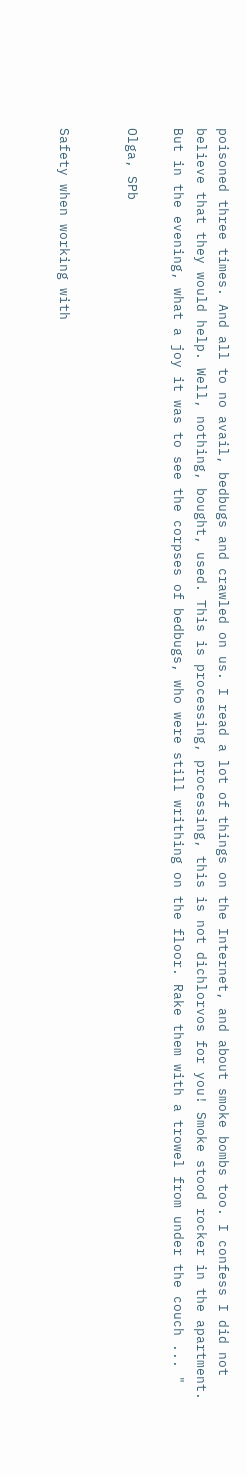poisoned three times. And all to no avail, bedbugs and crawled on us. I read a lot of things on the Internet, and about smoke bombs too. I confess I did not believe that they would help. Well, nothing, bought, used. This is processing, processing, this is not dichlorvos for you! Smoke stood rocker in the apartment. But in the evening, what a joy it was to see the corpses of bedbugs, who were still writhing on the floor. Rake them with a trowel from under the couch ... "

Olga, SPb


Safety when working with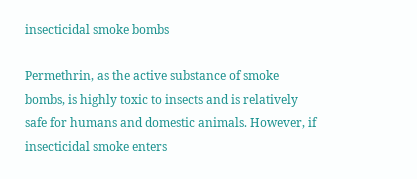insecticidal smoke bombs

Permethrin, as the active substance of smoke bombs, is highly toxic to insects and is relatively safe for humans and domestic animals. However, if insecticidal smoke enters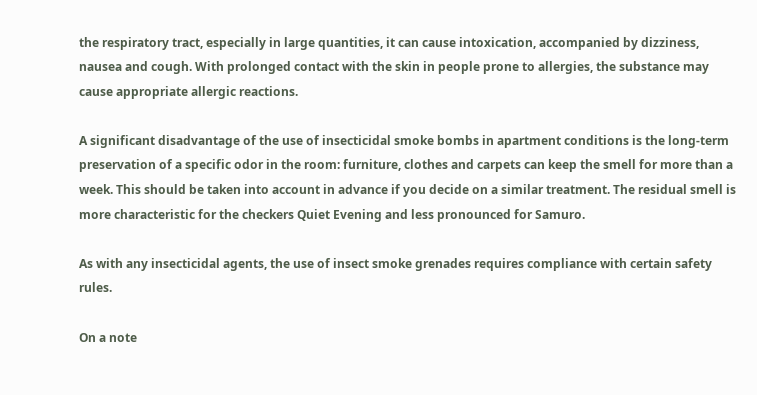the respiratory tract, especially in large quantities, it can cause intoxication, accompanied by dizziness, nausea and cough. With prolonged contact with the skin in people prone to allergies, the substance may cause appropriate allergic reactions.

A significant disadvantage of the use of insecticidal smoke bombs in apartment conditions is the long-term preservation of a specific odor in the room: furniture, clothes and carpets can keep the smell for more than a week. This should be taken into account in advance if you decide on a similar treatment. The residual smell is more characteristic for the checkers Quiet Evening and less pronounced for Samuro.

As with any insecticidal agents, the use of insect smoke grenades requires compliance with certain safety rules.

On a note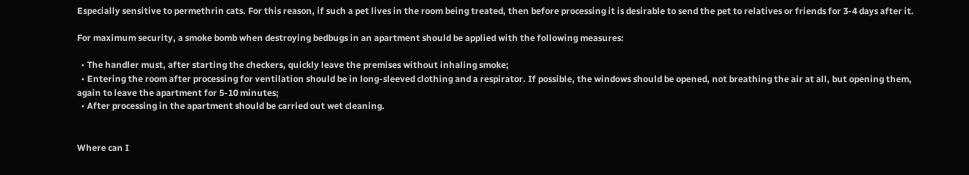Especially sensitive to permethrin cats. For this reason, if such a pet lives in the room being treated, then before processing it is desirable to send the pet to relatives or friends for 3-4 days after it.

For maximum security, a smoke bomb when destroying bedbugs in an apartment should be applied with the following measures:

  • The handler must, after starting the checkers, quickly leave the premises without inhaling smoke;
  • Entering the room after processing for ventilation should be in long-sleeved clothing and a respirator. If possible, the windows should be opened, not breathing the air at all, but opening them, again to leave the apartment for 5-10 minutes;
  • After processing in the apartment should be carried out wet cleaning.


Where can I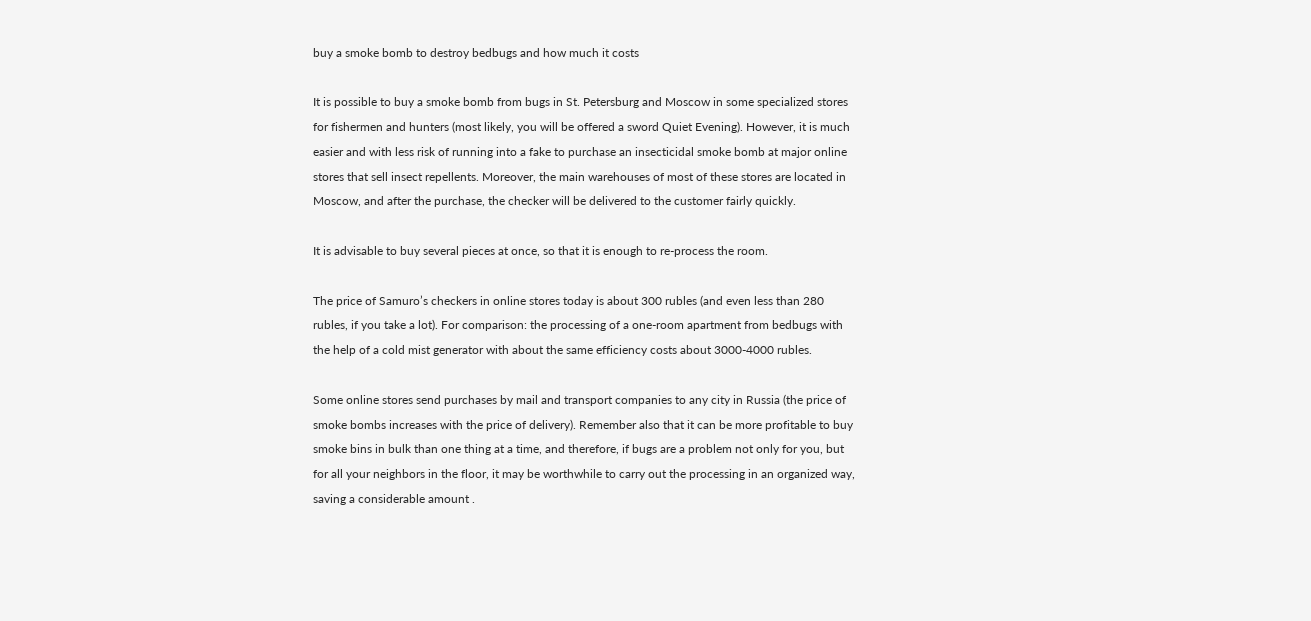buy a smoke bomb to destroy bedbugs and how much it costs

It is possible to buy a smoke bomb from bugs in St. Petersburg and Moscow in some specialized stores for fishermen and hunters (most likely, you will be offered a sword Quiet Evening). However, it is much easier and with less risk of running into a fake to purchase an insecticidal smoke bomb at major online stores that sell insect repellents. Moreover, the main warehouses of most of these stores are located in Moscow, and after the purchase, the checker will be delivered to the customer fairly quickly.

It is advisable to buy several pieces at once, so that it is enough to re-process the room.

The price of Samuro’s checkers in online stores today is about 300 rubles (and even less than 280 rubles, if you take a lot). For comparison: the processing of a one-room apartment from bedbugs with the help of a cold mist generator with about the same efficiency costs about 3000-4000 rubles.

Some online stores send purchases by mail and transport companies to any city in Russia (the price of smoke bombs increases with the price of delivery). Remember also that it can be more profitable to buy smoke bins in bulk than one thing at a time, and therefore, if bugs are a problem not only for you, but for all your neighbors in the floor, it may be worthwhile to carry out the processing in an organized way, saving a considerable amount .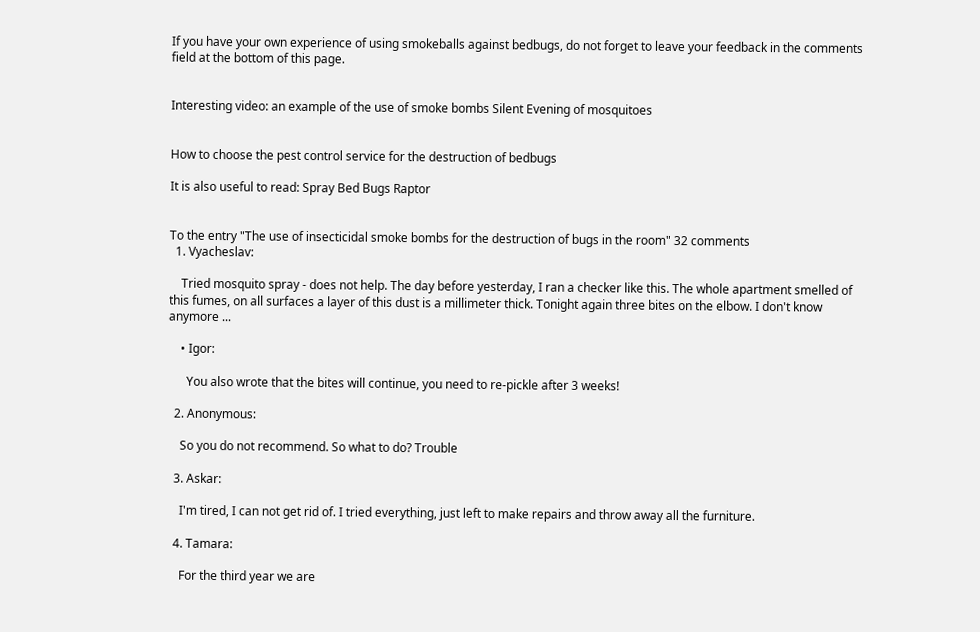If you have your own experience of using smokeballs against bedbugs, do not forget to leave your feedback in the comments field at the bottom of this page.


Interesting video: an example of the use of smoke bombs Silent Evening of mosquitoes


How to choose the pest control service for the destruction of bedbugs

It is also useful to read: Spray Bed Bugs Raptor


To the entry "The use of insecticidal smoke bombs for the destruction of bugs in the room" 32 comments
  1. Vyacheslav:

    Tried mosquito spray - does not help. The day before yesterday, I ran a checker like this. The whole apartment smelled of this fumes, on all surfaces a layer of this dust is a millimeter thick. Tonight again three bites on the elbow. I don't know anymore ...

    • Igor:

      You also wrote that the bites will continue, you need to re-pickle after 3 weeks!

  2. Anonymous:

    So you do not recommend. So what to do? Trouble

  3. Askar:

    I'm tired, I can not get rid of. I tried everything, just left to make repairs and throw away all the furniture.

  4. Tamara:

    For the third year we are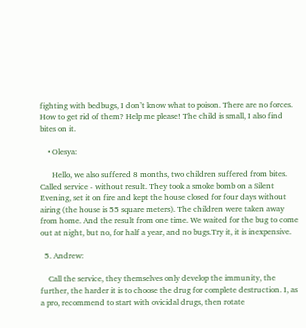fighting with bedbugs, I don’t know what to poison. There are no forces. How to get rid of them? Help me please! The child is small, I also find bites on it.

    • Olesya:

      Hello, we also suffered 8 months, two children suffered from bites. Called service - without result. They took a smoke bomb on a Silent Evening, set it on fire and kept the house closed for four days without airing (the house is 55 square meters). The children were taken away from home. And the result from one time. We waited for the bug to come out at night, but no, for half a year, and no bugs.Try it, it is inexpensive.

  5. Andrew:

    Call the service, they themselves only develop the immunity, the further, the harder it is to choose the drug for complete destruction. I, as a pro, recommend to start with ovicidal drugs, then rotate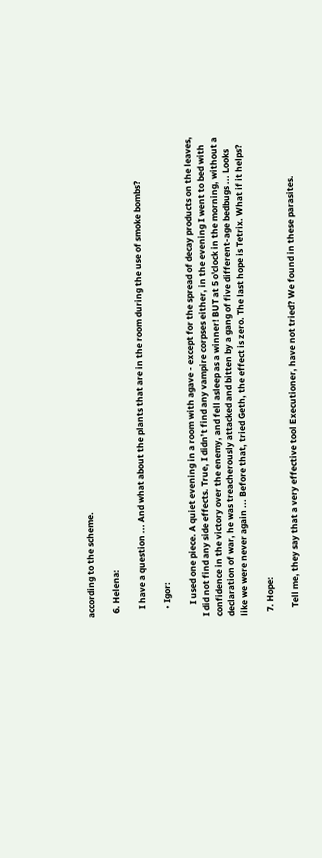according to the scheme.

  6. Helena:

    I have a question ... And what about the plants that are in the room during the use of smoke bombs?

    • Igor:

      I used one piece. A quiet evening in a room with agave - except for the spread of decay products on the leaves, I did not find any side effects. True, I didn’t find any vampire corpses either, in the evening I went to bed with confidence in the victory over the enemy, and fell asleep as a winner! BUT at 5 o'clock in the morning, without a declaration of war, he was treacherously attacked and bitten by a gang of five different-age bedbugs ... Looks like we were never again ... Before that, tried Geth, the effect is zero. The last hope is Tetrix. What if it helps?

  7. Hope:

    Tell me, they say that a very effective tool Executioner, have not tried? We found in these parasites.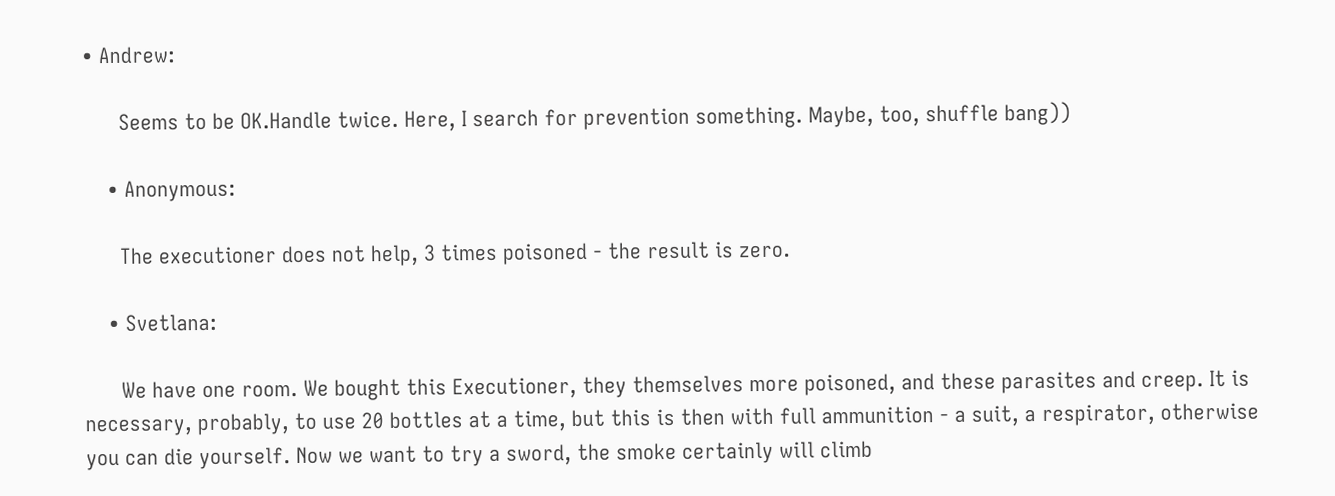• Andrew:

      Seems to be OK.Handle twice. Here, I search for prevention something. Maybe, too, shuffle bang))

    • Anonymous:

      The executioner does not help, 3 times poisoned - the result is zero.

    • Svetlana:

      We have one room. We bought this Executioner, they themselves more poisoned, and these parasites and creep. It is necessary, probably, to use 20 bottles at a time, but this is then with full ammunition - a suit, a respirator, otherwise you can die yourself. Now we want to try a sword, the smoke certainly will climb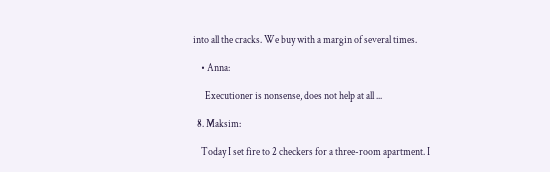into all the cracks. We buy with a margin of several times.

    • Anna:

      Executioner is nonsense, does not help at all ...

  8. Maksim:

    Today I set fire to 2 checkers for a three-room apartment. I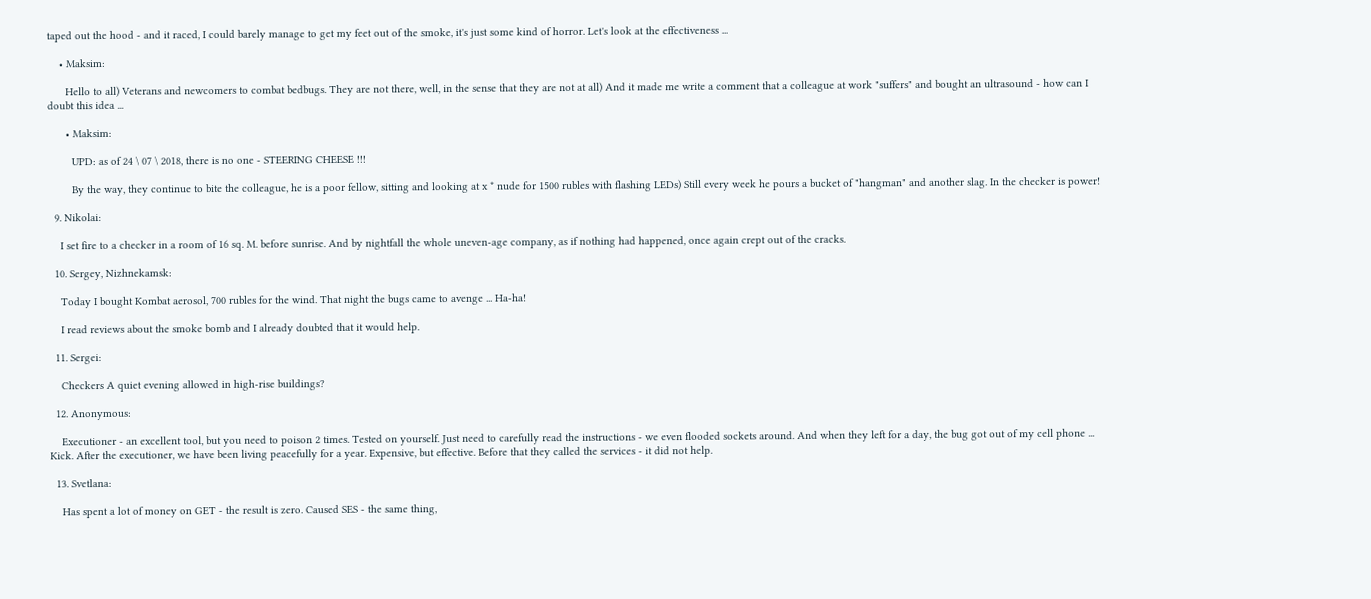taped out the hood - and it raced, I could barely manage to get my feet out of the smoke, it's just some kind of horror. Let's look at the effectiveness ...

    • Maksim:

      Hello to all) Veterans and newcomers to combat bedbugs. They are not there, well, in the sense that they are not at all) And it made me write a comment that a colleague at work "suffers" and bought an ultrasound - how can I doubt this idea ...

      • Maksim:

        UPD: as of 24 \ 07 \ 2018, there is no one - STEERING CHEESE !!!

        By the way, they continue to bite the colleague, he is a poor fellow, sitting and looking at x * nude for 1500 rubles with flashing LEDs) Still every week he pours a bucket of "hangman" and another slag. In the checker is power!

  9. Nikolai:

    I set fire to a checker in a room of 16 sq. M. before sunrise. And by nightfall the whole uneven-age company, as if nothing had happened, once again crept out of the cracks.

  10. Sergey, Nizhnekamsk:

    Today I bought Kombat aerosol, 700 rubles for the wind. That night the bugs came to avenge ... Ha-ha!

    I read reviews about the smoke bomb and I already doubted that it would help.

  11. Sergei:

    Checkers A quiet evening allowed in high-rise buildings?

  12. Anonymous:

    Executioner - an excellent tool, but you need to poison 2 times. Tested on yourself. Just need to carefully read the instructions - we even flooded sockets around. And when they left for a day, the bug got out of my cell phone ... Kick. After the executioner, we have been living peacefully for a year. Expensive, but effective. Before that they called the services - it did not help.

  13. Svetlana:

    Has spent a lot of money on GET - the result is zero. Caused SES - the same thing,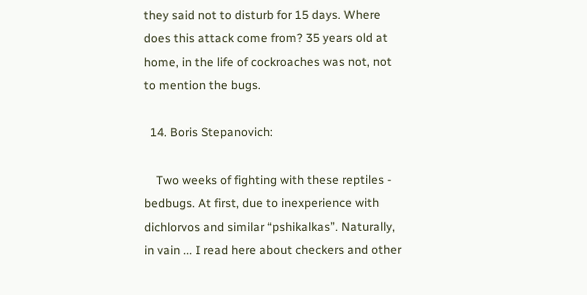they said not to disturb for 15 days. Where does this attack come from? 35 years old at home, in the life of cockroaches was not, not to mention the bugs.

  14. Boris Stepanovich:

    Two weeks of fighting with these reptiles - bedbugs. At first, due to inexperience with dichlorvos and similar “pshikalkas”. Naturally, in vain ... I read here about checkers and other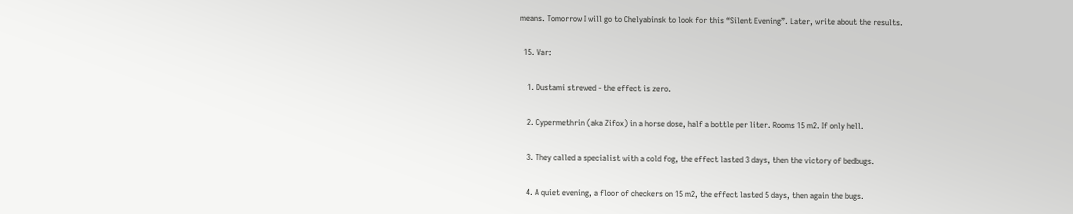means. Tomorrow I will go to Chelyabinsk to look for this “Silent Evening”. Later, write about the results.

  15. Var:

    1. Dustami strewed - the effect is zero.

    2. Cypermethrin (aka Zifox) in a horse dose, half a bottle per liter. Rooms 15 m2. If only hell.

    3. They called a specialist with a cold fog, the effect lasted 3 days, then the victory of bedbugs.

    4. A quiet evening, a floor of checkers on 15 m2, the effect lasted 5 days, then again the bugs.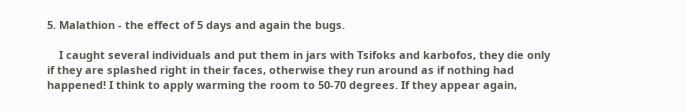5. Malathion - the effect of 5 days and again the bugs.

    I caught several individuals and put them in jars with Tsifoks and karbofos, they die only if they are splashed right in their faces, otherwise they run around as if nothing had happened! I think to apply warming the room to 50-70 degrees. If they appear again,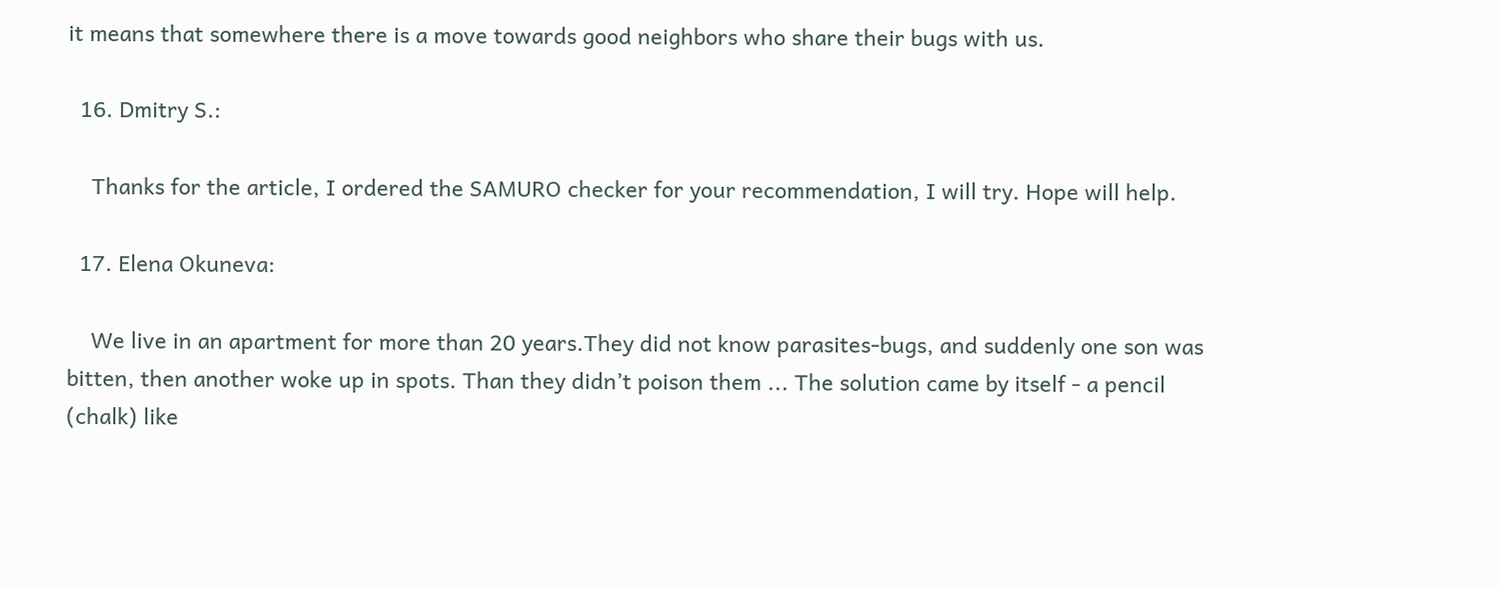it means that somewhere there is a move towards good neighbors who share their bugs with us.

  16. Dmitry S.:

    Thanks for the article, I ordered the SAMURO checker for your recommendation, I will try. Hope will help.

  17. Elena Okuneva:

    We live in an apartment for more than 20 years.They did not know parasites-bugs, and suddenly one son was bitten, then another woke up in spots. Than they didn’t poison them ... The solution came by itself - a pencil (chalk) like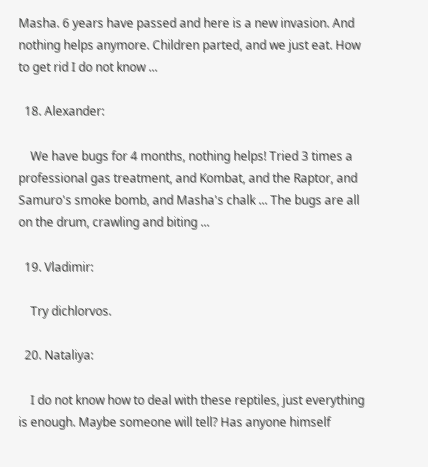Masha. 6 years have passed and here is a new invasion. And nothing helps anymore. Children parted, and we just eat. How to get rid I do not know ...

  18. Alexander:

    We have bugs for 4 months, nothing helps! Tried 3 times a professional gas treatment, and Kombat, and the Raptor, and Samuro's smoke bomb, and Masha's chalk ... The bugs are all on the drum, crawling and biting ...

  19. Vladimir:

    Try dichlorvos.

  20. Nataliya:

    I do not know how to deal with these reptiles, just everything is enough. Maybe someone will tell? Has anyone himself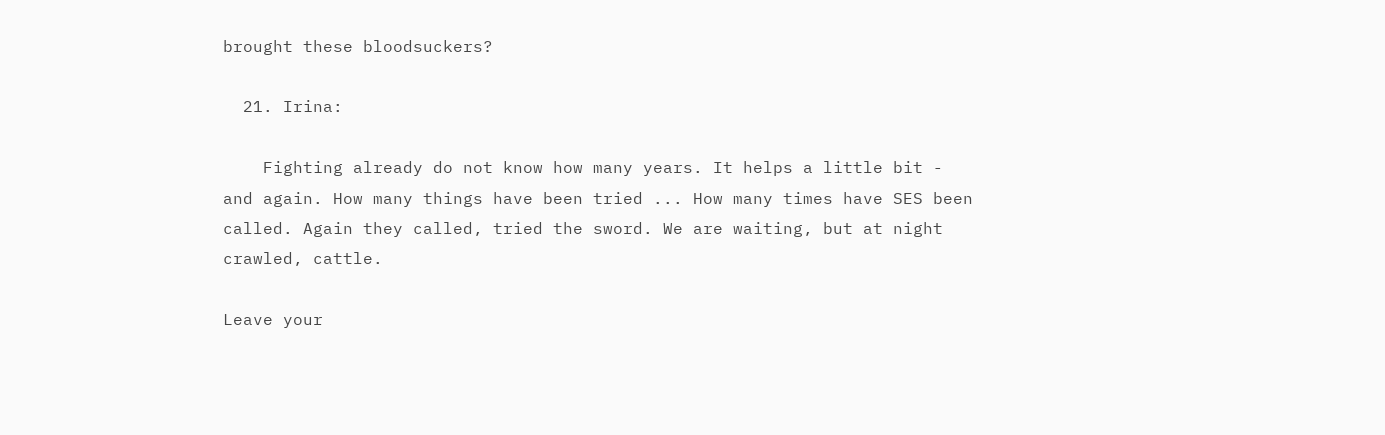brought these bloodsuckers?

  21. Irina:

    Fighting already do not know how many years. It helps a little bit - and again. How many things have been tried ... How many times have SES been called. Again they called, tried the sword. We are waiting, but at night crawled, cattle.

Leave your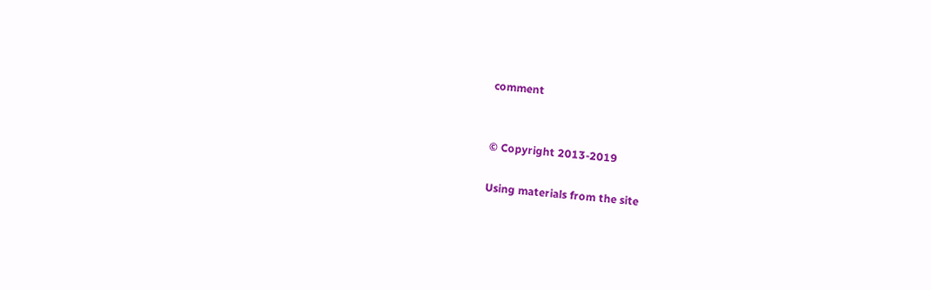comment


© Copyright 2013-2019

Using materials from the site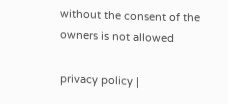without the consent of the owners is not allowed

privacy policy |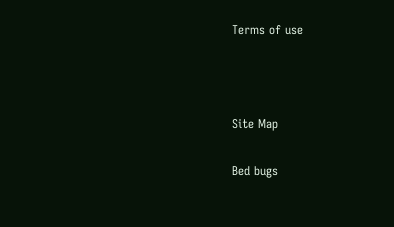Terms of use



Site Map

Bed bugs